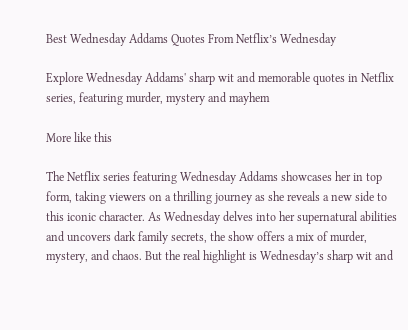Best Wednesday Addams Quotes From Netflix’s Wednesday

Explore Wednesday Addams' sharp wit and memorable quotes in Netflix series, featuring murder, mystery and mayhem

More like this

The Netflix series featuring Wednesday Addams showcases her in top form, taking viewers on a thrilling journey as she reveals a new side to this iconic character. As Wednesday delves into her supernatural abilities and uncovers dark family secrets, the show offers a mix of murder, mystery, and chaos. But the real highlight is Wednesday’s sharp wit and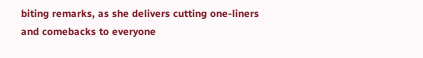biting remarks, as she delivers cutting one-liners and comebacks to everyone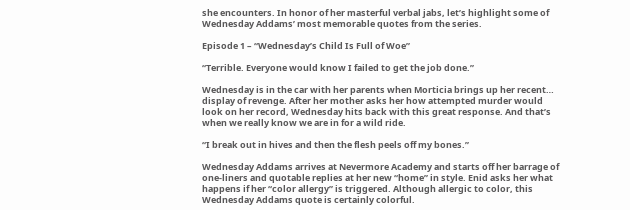she encounters. In honor of her masterful verbal jabs, let’s highlight some of Wednesday Addams’ most memorable quotes from the series.

Episode 1 – “Wednesday’s Child Is Full of Woe”

“Terrible. Everyone would know I failed to get the job done.”

Wednesday is in the car with her parents when Morticia brings up her recent… display of revenge. After her mother asks her how attempted murder would look on her record, Wednesday hits back with this great response. And that’s when we really know we are in for a wild ride.

“I break out in hives and then the flesh peels off my bones.”

Wednesday Addams arrives at Nevermore Academy and starts off her barrage of one-liners and quotable replies at her new “home” in style. Enid asks her what happens if her “color allergy” is triggered. Although allergic to color, this Wednesday Addams quote is certainly colorful.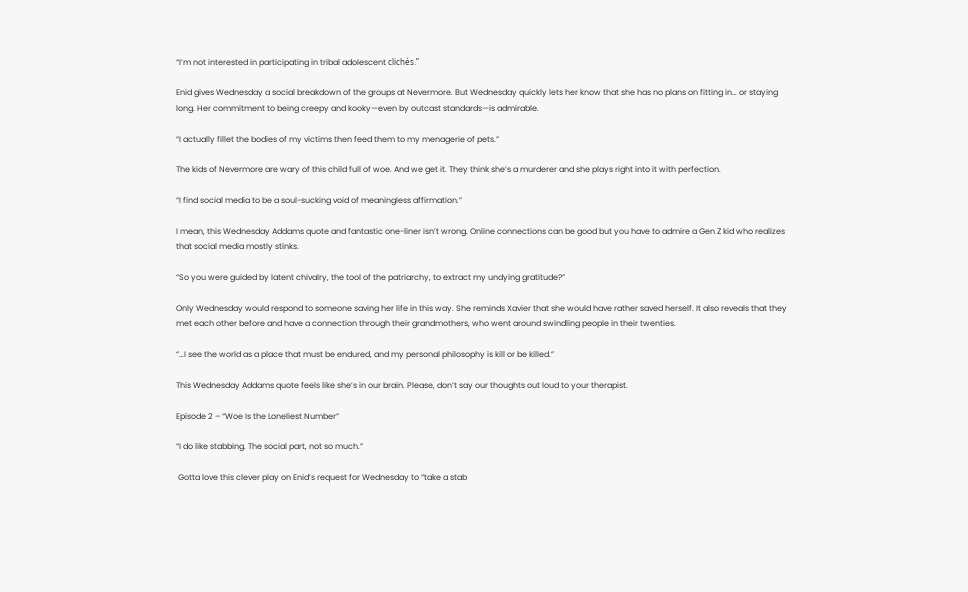“I’m not interested in participating in tribal adolescent clichés.”

Enid gives Wednesday a social breakdown of the groups at Nevermore. But Wednesday quickly lets her know that she has no plans on fitting in… or staying long. Her commitment to being creepy and kooky—even by outcast standards—is admirable.

“I actually fillet the bodies of my victims then feed them to my menagerie of pets.”

The kids of Nevermore are wary of this child full of woe. And we get it. They think she’s a murderer and she plays right into it with perfection.

“I find social media to be a soul-sucking void of meaningless affirmation.”

I mean, this Wednesday Addams quote and fantastic one-liner isn’t wrong. Online connections can be good but you have to admire a Gen Z kid who realizes that social media mostly stinks.

“So you were guided by latent chivalry, the tool of the patriarchy, to extract my undying gratitude?”

Only Wednesday would respond to someone saving her life in this way. She reminds Xavier that she would have rather saved herself. It also reveals that they met each other before and have a connection through their grandmothers, who went around swindling people in their twenties.

“…I see the world as a place that must be endured, and my personal philosophy is kill or be killed.”

This Wednesday Addams quote feels like she’s in our brain. Please, don’t say our thoughts out loud to your therapist.

Episode 2 – “Woe Is the Loneliest Number”

“I do like stabbing. The social part, not so much.”

 Gotta love this clever play on Enid’s request for Wednesday to “take a stab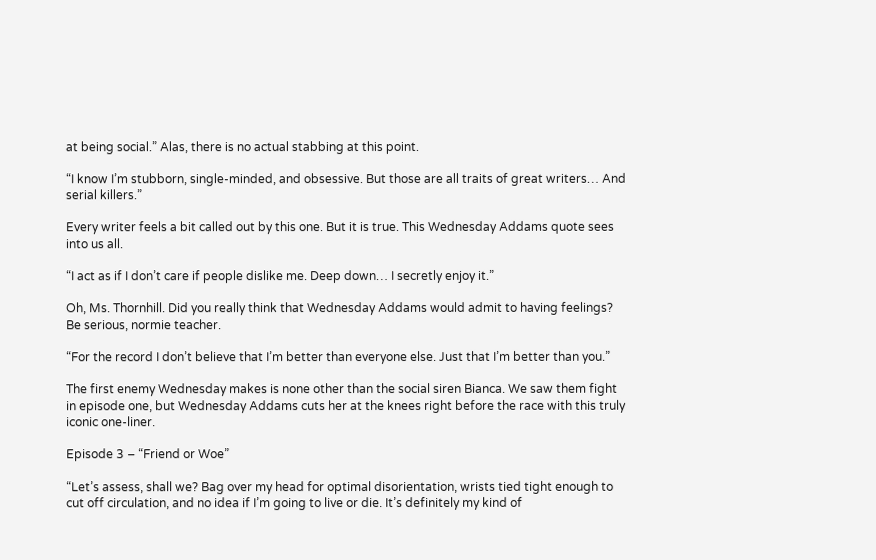at being social.” Alas, there is no actual stabbing at this point.

“I know I’m stubborn, single-minded, and obsessive. But those are all traits of great writers… And serial killers.”

Every writer feels a bit called out by this one. But it is true. This Wednesday Addams quote sees into us all.

“I act as if I don’t care if people dislike me. Deep down… I secretly enjoy it.”

Oh, Ms. Thornhill. Did you really think that Wednesday Addams would admit to having feelings? Be serious, normie teacher.

“For the record I don’t believe that I’m better than everyone else. Just that I’m better than you.”

The first enemy Wednesday makes is none other than the social siren Bianca. We saw them fight in episode one, but Wednesday Addams cuts her at the knees right before the race with this truly iconic one-liner.

Episode 3 – “Friend or Woe”

“Let’s assess, shall we? Bag over my head for optimal disorientation, wrists tied tight enough to cut off circulation, and no idea if I’m going to live or die. It’s definitely my kind of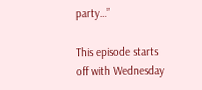party…”

This episode starts off with Wednesday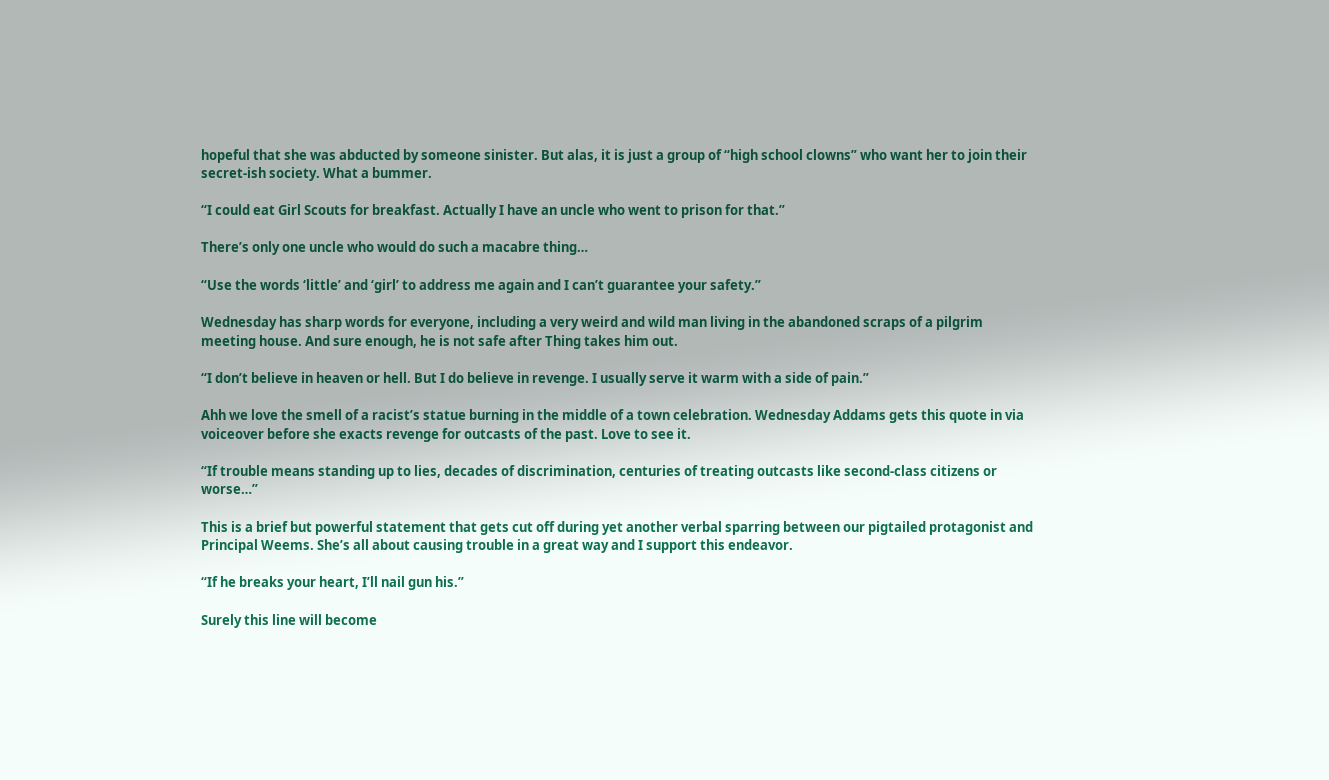hopeful that she was abducted by someone sinister. But alas, it is just a group of “high school clowns” who want her to join their secret-ish society. What a bummer.

“I could eat Girl Scouts for breakfast. Actually I have an uncle who went to prison for that.”

There’s only one uncle who would do such a macabre thing…

“Use the words ‘little’ and ‘girl’ to address me again and I can’t guarantee your safety.”

Wednesday has sharp words for everyone, including a very weird and wild man living in the abandoned scraps of a pilgrim meeting house. And sure enough, he is not safe after Thing takes him out.

“I don’t believe in heaven or hell. But I do believe in revenge. I usually serve it warm with a side of pain.”

Ahh we love the smell of a racist’s statue burning in the middle of a town celebration. Wednesday Addams gets this quote in via voiceover before she exacts revenge for outcasts of the past. Love to see it.

“If trouble means standing up to lies, decades of discrimination, centuries of treating outcasts like second-class citizens or worse…”

This is a brief but powerful statement that gets cut off during yet another verbal sparring between our pigtailed protagonist and Principal Weems. She’s all about causing trouble in a great way and I support this endeavor.

“If he breaks your heart, I’ll nail gun his.”

Surely this line will become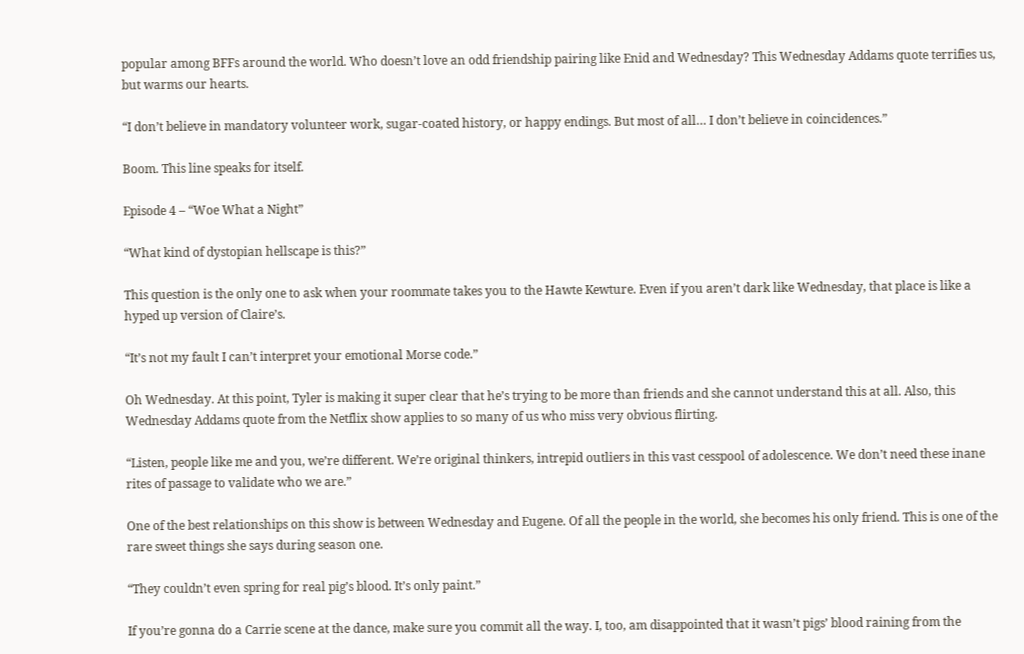popular among BFFs around the world. Who doesn’t love an odd friendship pairing like Enid and Wednesday? This Wednesday Addams quote terrifies us, but warms our hearts.

“I don’t believe in mandatory volunteer work, sugar-coated history, or happy endings. But most of all… I don’t believe in coincidences.”

Boom. This line speaks for itself.

Episode 4 – “Woe What a Night”

“What kind of dystopian hellscape is this?”

This question is the only one to ask when your roommate takes you to the Hawte Kewture. Even if you aren’t dark like Wednesday, that place is like a hyped up version of Claire’s.

“It’s not my fault I can’t interpret your emotional Morse code.”

Oh Wednesday. At this point, Tyler is making it super clear that he’s trying to be more than friends and she cannot understand this at all. Also, this Wednesday Addams quote from the Netflix show applies to so many of us who miss very obvious flirting.

“Listen, people like me and you, we’re different. We’re original thinkers, intrepid outliers in this vast cesspool of adolescence. We don’t need these inane rites of passage to validate who we are.”

One of the best relationships on this show is between Wednesday and Eugene. Of all the people in the world, she becomes his only friend. This is one of the rare sweet things she says during season one.

“They couldn’t even spring for real pig’s blood. It’s only paint.”

If you’re gonna do a Carrie scene at the dance, make sure you commit all the way. I, too, am disappointed that it wasn’t pigs’ blood raining from the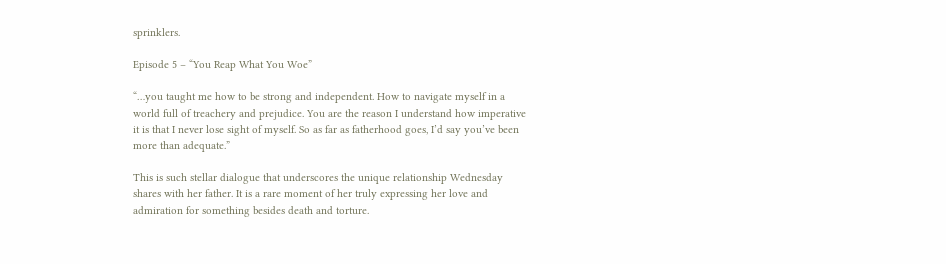sprinklers.

Episode 5 – “You Reap What You Woe”

“…you taught me how to be strong and independent. How to navigate myself in a world full of treachery and prejudice. You are the reason I understand how imperative it is that I never lose sight of myself. So as far as fatherhood goes, I’d say you’ve been more than adequate.”

This is such stellar dialogue that underscores the unique relationship Wednesday shares with her father. It is a rare moment of her truly expressing her love and admiration for something besides death and torture.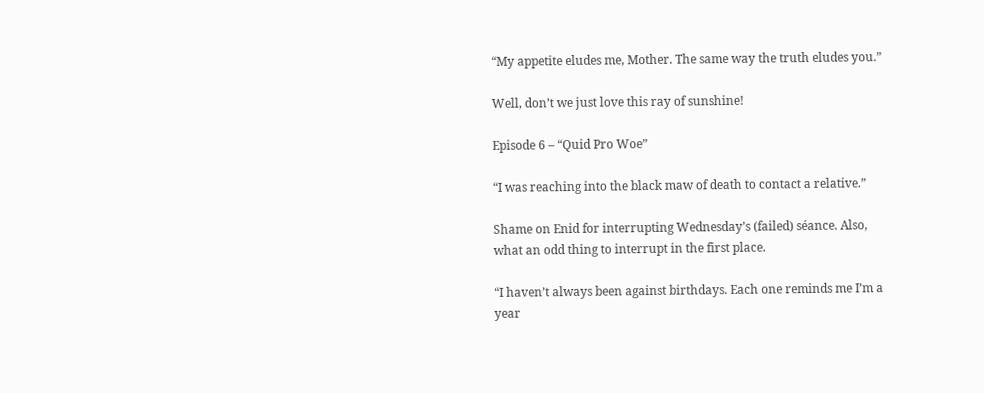“My appetite eludes me, Mother. The same way the truth eludes you.”

Well, don’t we just love this ray of sunshine!

Episode 6 – “Quid Pro Woe”

“I was reaching into the black maw of death to contact a relative.”

Shame on Enid for interrupting Wednesday’s (failed) séance. Also, what an odd thing to interrupt in the first place.

“I haven’t always been against birthdays. Each one reminds me I’m a year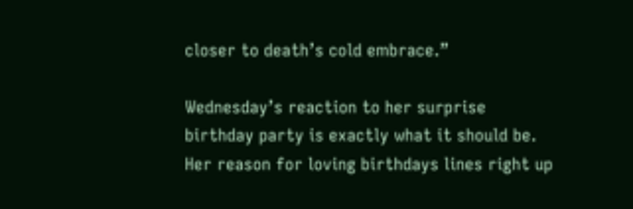closer to death’s cold embrace.”

Wednesday’s reaction to her surprise birthday party is exactly what it should be. Her reason for loving birthdays lines right up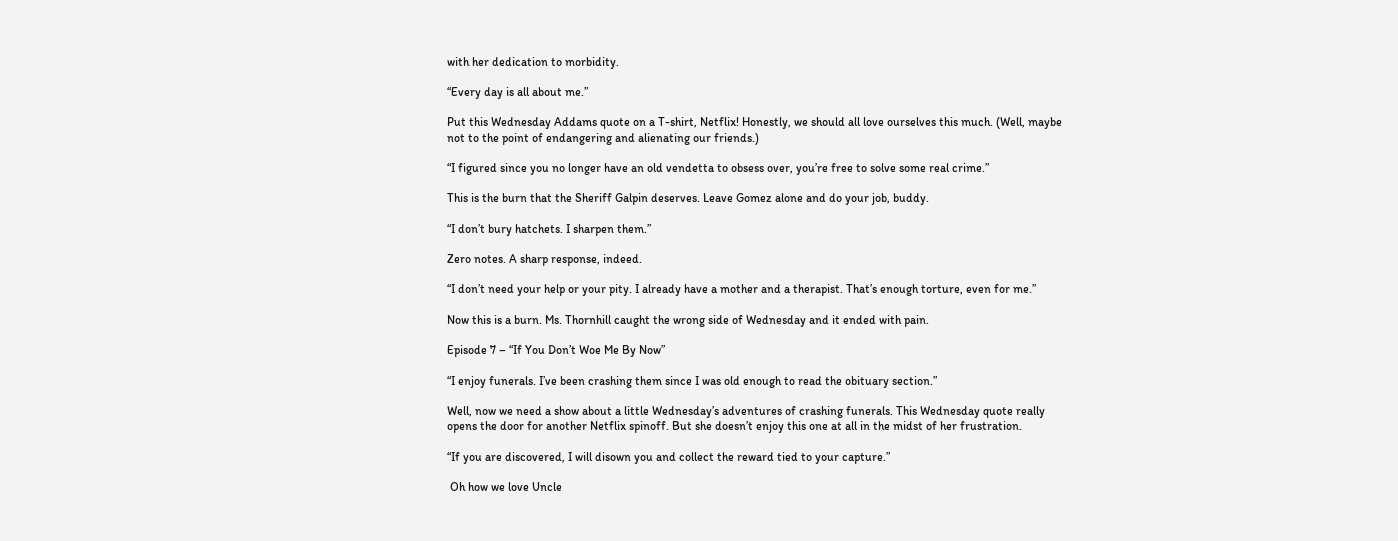with her dedication to morbidity.

“Every day is all about me.”

Put this Wednesday Addams quote on a T-shirt, Netflix! Honestly, we should all love ourselves this much. (Well, maybe not to the point of endangering and alienating our friends.)

“I figured since you no longer have an old vendetta to obsess over, you’re free to solve some real crime.”

This is the burn that the Sheriff Galpin deserves. Leave Gomez alone and do your job, buddy.

“I don’t bury hatchets. I sharpen them.”

Zero notes. A sharp response, indeed.

“I don’t need your help or your pity. I already have a mother and a therapist. That’s enough torture, even for me.”

Now this is a burn. Ms. Thornhill caught the wrong side of Wednesday and it ended with pain.

Episode 7 – “If You Don’t Woe Me By Now”

“I enjoy funerals. I’ve been crashing them since I was old enough to read the obituary section.”

Well, now we need a show about a little Wednesday’s adventures of crashing funerals. This Wednesday quote really opens the door for another Netflix spinoff. But she doesn’t enjoy this one at all in the midst of her frustration.

“If you are discovered, I will disown you and collect the reward tied to your capture.”

 Oh how we love Uncle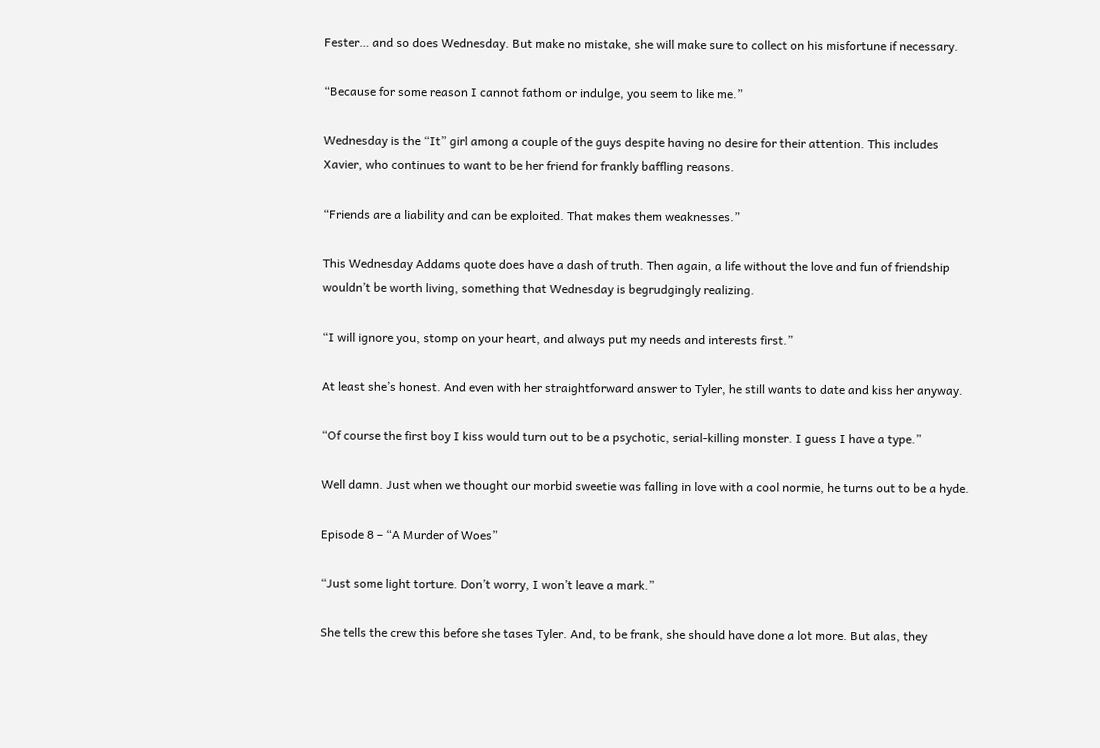Fester… and so does Wednesday. But make no mistake, she will make sure to collect on his misfortune if necessary.

“Because for some reason I cannot fathom or indulge, you seem to like me.”

Wednesday is the “It” girl among a couple of the guys despite having no desire for their attention. This includes Xavier, who continues to want to be her friend for frankly baffling reasons.

“Friends are a liability and can be exploited. That makes them weaknesses.”

This Wednesday Addams quote does have a dash of truth. Then again, a life without the love and fun of friendship wouldn’t be worth living, something that Wednesday is begrudgingly realizing.

“I will ignore you, stomp on your heart, and always put my needs and interests first.”

At least she’s honest. And even with her straightforward answer to Tyler, he still wants to date and kiss her anyway.

“Of course the first boy I kiss would turn out to be a psychotic, serial-killing monster. I guess I have a type.”

Well damn. Just when we thought our morbid sweetie was falling in love with a cool normie, he turns out to be a hyde.

Episode 8 – “A Murder of Woes”

“Just some light torture. Don’t worry, I won’t leave a mark.”

She tells the crew this before she tases Tyler. And, to be frank, she should have done a lot more. But alas, they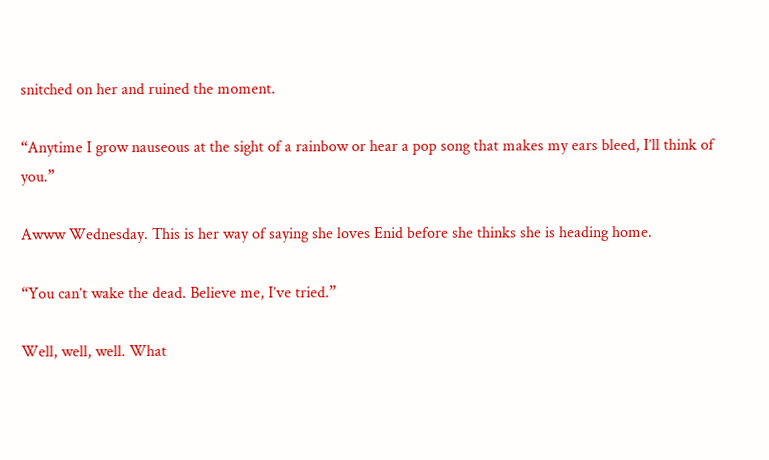snitched on her and ruined the moment.

“Anytime I grow nauseous at the sight of a rainbow or hear a pop song that makes my ears bleed, I’ll think of you.”

Awww Wednesday. This is her way of saying she loves Enid before she thinks she is heading home.

“You can’t wake the dead. Believe me, I’ve tried.”

Well, well, well. What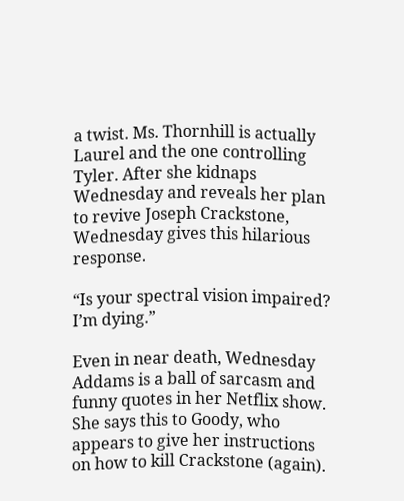a twist. Ms. Thornhill is actually Laurel and the one controlling Tyler. After she kidnaps Wednesday and reveals her plan to revive Joseph Crackstone, Wednesday gives this hilarious response.

“Is your spectral vision impaired? I’m dying.”

Even in near death, Wednesday Addams is a ball of sarcasm and funny quotes in her Netflix show. She says this to Goody, who appears to give her instructions on how to kill Crackstone (again).